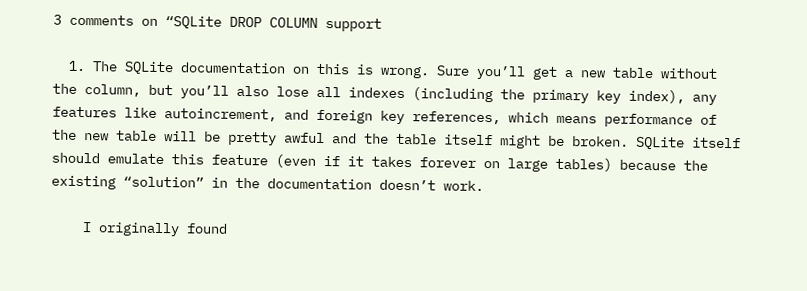3 comments on “SQLite DROP COLUMN support

  1. The SQLite documentation on this is wrong. Sure you’ll get a new table without the column, but you’ll also lose all indexes (including the primary key index), any features like autoincrement, and foreign key references, which means performance of the new table will be pretty awful and the table itself might be broken. SQLite itself should emulate this feature (even if it takes forever on large tables) because the existing “solution” in the documentation doesn’t work.

    I originally found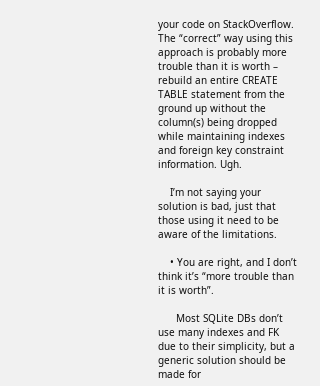your code on StackOverflow. The “correct” way using this approach is probably more trouble than it is worth – rebuild an entire CREATE TABLE statement from the ground up without the column(s) being dropped while maintaining indexes and foreign key constraint information. Ugh.

    I’m not saying your solution is bad, just that those using it need to be aware of the limitations.

    • You are right, and I don’t think it’s “more trouble than it is worth”.

      Most SQLite DBs don’t use many indexes and FK due to their simplicity, but a generic solution should be made for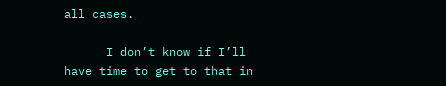all cases.

      I don’t know if I’ll have time to get to that in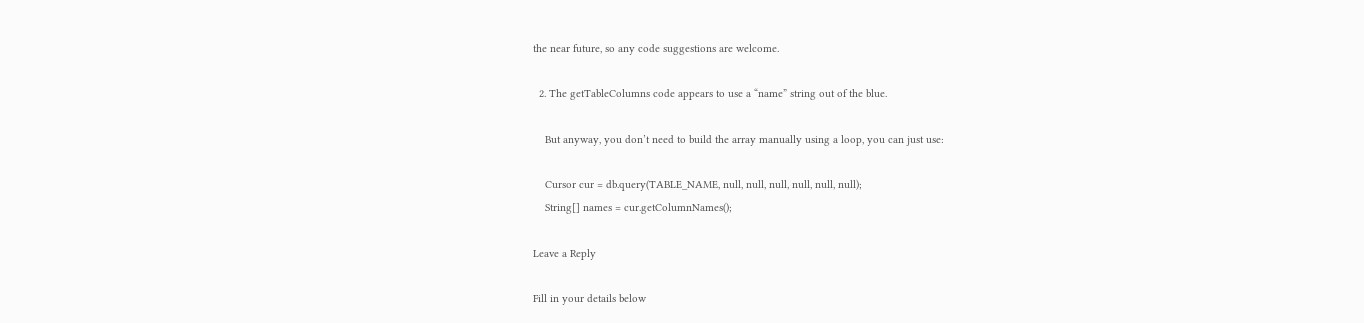the near future, so any code suggestions are welcome.

  2. The getTableColumns code appears to use a “name” string out of the blue.

    But anyway, you don’t need to build the array manually using a loop, you can just use:

    Cursor cur = db.query(TABLE_NAME, null, null, null, null, null, null);
    String[] names = cur.getColumnNames();

Leave a Reply

Fill in your details below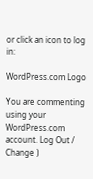or click an icon to log in:

WordPress.com Logo

You are commenting using your WordPress.com account. Log Out / Change )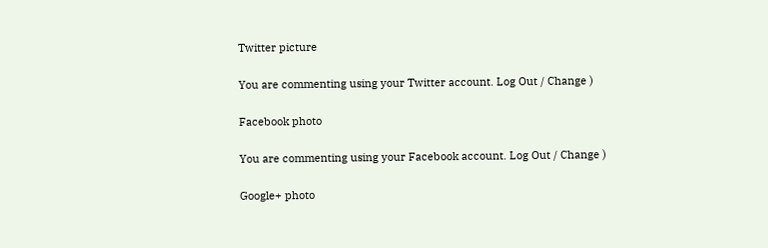Twitter picture

You are commenting using your Twitter account. Log Out / Change )

Facebook photo

You are commenting using your Facebook account. Log Out / Change )

Google+ photo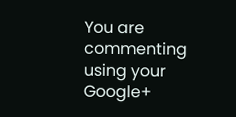You are commenting using your Google+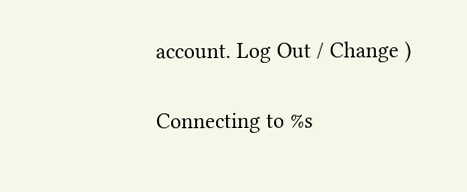account. Log Out / Change )

Connecting to %s